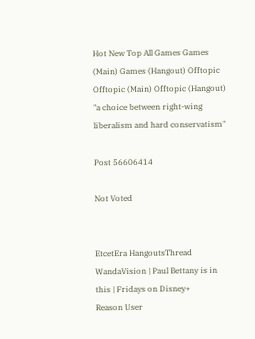Hot New Top All Games Games (Main) Games (Hangout) Offtopic Offtopic (Main) Offtopic (Hangout)
"a choice between right-wing liberalism and hard conservatism"

Post 56606414

Not Voted


EtcetEra HangoutsThread WandaVision | Paul Bettany is in this | Fridays on Disney+
Reason User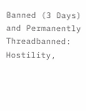Banned (3 Days) and Permanently Threadbanned: Hostility,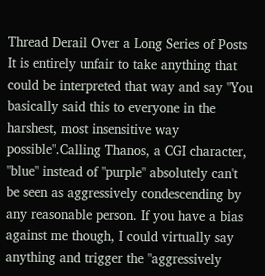Thread Derail Over a Long Series of Posts
It is entirely unfair to take anything that could be interpreted that way and say "You basically said this to everyone in the harshest, most insensitive way possible".Calling Thanos, a CGI character, "blue" instead of "purple" absolutely can't be seen as aggressively condescending by any reasonable person. If you have a bias against me though, I could virtually say anything and trigger the "aggressively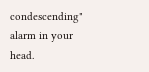condescending" alarm in your head.